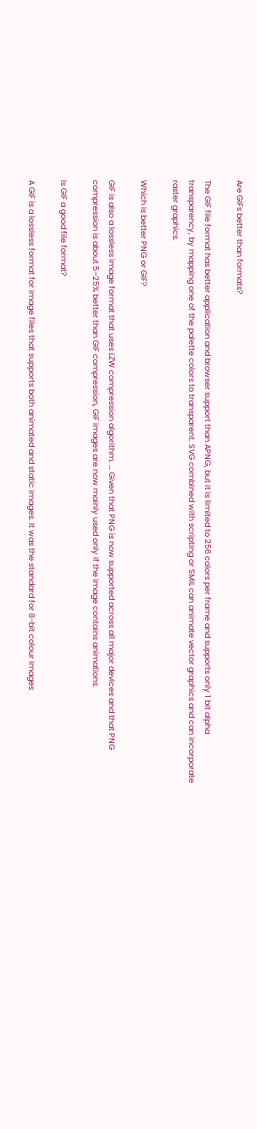Are GIFs better than formats?

The GIF file format has better application and browser support than APNG, but it is limited to 256 colors per frame and supports only 1 bit alpha transparency, by mapping one of the palette colors to transparent. SVG combined with scripting or SMIL can animate vector graphics and can incorporate raster graphics.

Which is better PNG or GIF?

GIF is also a lossless image format that uses LZW compression algorithm. … Given that PNG is now supported across all major devices and that PNG compression is about 5–25% better than GIF compression, GIF images are now mainly used only if the image contains animations.

Is GIF a good file format?

A GIF is a lossless format for image files that supports both animated and static images. It was the standard for 8-bit colour images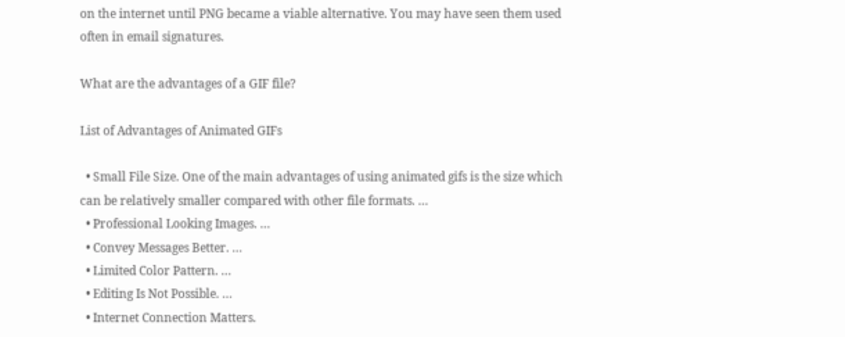on the internet until PNG became a viable alternative. You may have seen them used often in email signatures.

What are the advantages of a GIF file?

List of Advantages of Animated GIFs

  • Small File Size. One of the main advantages of using animated gifs is the size which can be relatively smaller compared with other file formats. …
  • Professional Looking Images. …
  • Convey Messages Better. …
  • Limited Color Pattern. …
  • Editing Is Not Possible. …
  • Internet Connection Matters.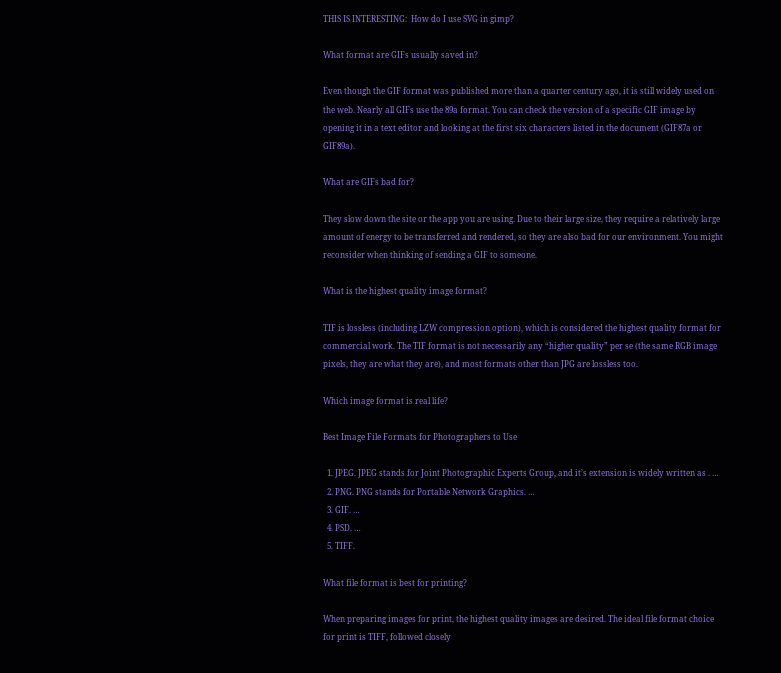THIS IS INTERESTING:  How do I use SVG in gimp?

What format are GIFs usually saved in?

Even though the GIF format was published more than a quarter century ago, it is still widely used on the web. Nearly all GIFs use the 89a format. You can check the version of a specific GIF image by opening it in a text editor and looking at the first six characters listed in the document (GIF87a or GIF89a).

What are GIFs bad for?

They slow down the site or the app you are using. Due to their large size, they require a relatively large amount of energy to be transferred and rendered, so they are also bad for our environment. You might reconsider when thinking of sending a GIF to someone.

What is the highest quality image format?

TIF is lossless (including LZW compression option), which is considered the highest quality format for commercial work. The TIF format is not necessarily any “higher quality” per se (the same RGB image pixels, they are what they are), and most formats other than JPG are lossless too.

Which image format is real life?

Best Image File Formats for Photographers to Use

  1. JPEG. JPEG stands for Joint Photographic Experts Group, and it’s extension is widely written as . …
  2. PNG. PNG stands for Portable Network Graphics. …
  3. GIF. …
  4. PSD. …
  5. TIFF.

What file format is best for printing?

When preparing images for print, the highest quality images are desired. The ideal file format choice for print is TIFF, followed closely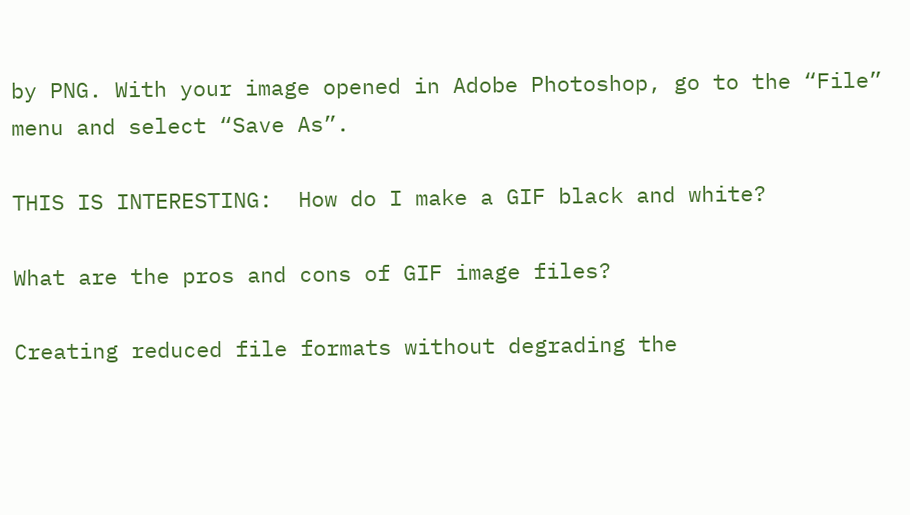by PNG. With your image opened in Adobe Photoshop, go to the “File” menu and select “Save As”.

THIS IS INTERESTING:  How do I make a GIF black and white?

What are the pros and cons of GIF image files?

Creating reduced file formats without degrading the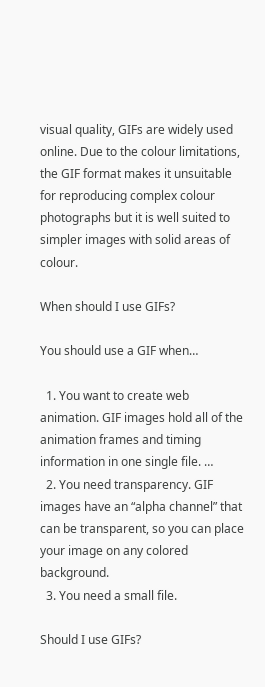visual quality, GIFs are widely used online. Due to the colour limitations, the GIF format makes it unsuitable for reproducing complex colour photographs but it is well suited to simpler images with solid areas of colour.

When should I use GIFs?

You should use a GIF when…

  1. You want to create web animation. GIF images hold all of the animation frames and timing information in one single file. …
  2. You need transparency. GIF images have an “alpha channel” that can be transparent, so you can place your image on any colored background.
  3. You need a small file.

Should I use GIFs?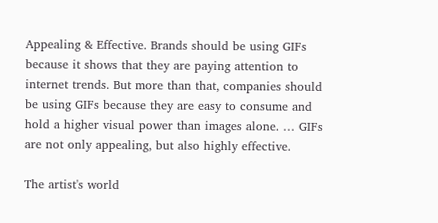Appealing & Effective. Brands should be using GIFs because it shows that they are paying attention to internet trends. But more than that, companies should be using GIFs because they are easy to consume and hold a higher visual power than images alone. … GIFs are not only appealing, but also highly effective.

The artist's world